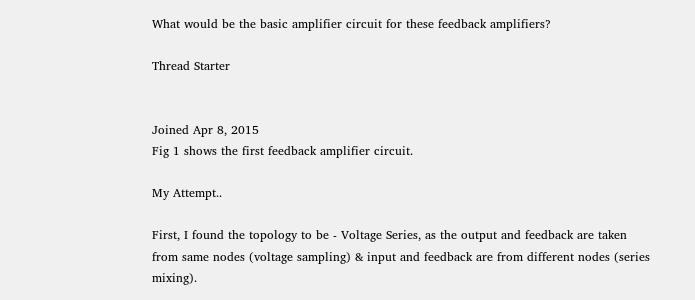What would be the basic amplifier circuit for these feedback amplifiers?

Thread Starter


Joined Apr 8, 2015
Fig 1 shows the first feedback amplifier circuit.

My Attempt..

First, I found the topology to be - Voltage Series, as the output and feedback are taken from same nodes (voltage sampling) & input and feedback are from different nodes (series mixing).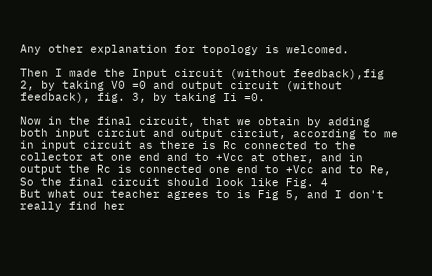Any other explanation for topology is welcomed.

Then I made the Input circuit (without feedback),fig 2, by taking V0 =0 and output circuit (without feedback), fig. 3, by taking Ii =0.

Now in the final circuit, that we obtain by adding both input circiut and output circiut, according to me in input circuit as there is Rc connected to the collector at one end and to +Vcc at other, and in output the Rc is connected one end to +Vcc and to Re, So the final circuit should look like Fig. 4
But what our teacher agrees to is Fig 5, and I don't really find her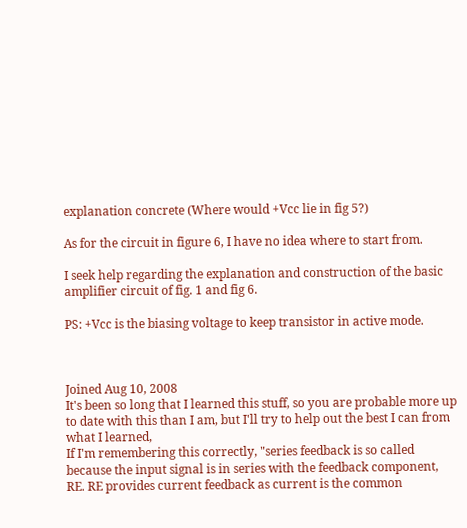explanation concrete (Where would +Vcc lie in fig 5?)

As for the circuit in figure 6, I have no idea where to start from.

I seek help regarding the explanation and construction of the basic amplifier circuit of fig. 1 and fig 6.

PS: +Vcc is the biasing voltage to keep transistor in active mode.



Joined Aug 10, 2008
It's been so long that I learned this stuff, so you are probable more up to date with this than I am, but I'll try to help out the best I can from what I learned,
If I'm remembering this correctly, "series feedback is so called because the input signal is in series with the feedback component, RE. RE provides current feedback as current is the common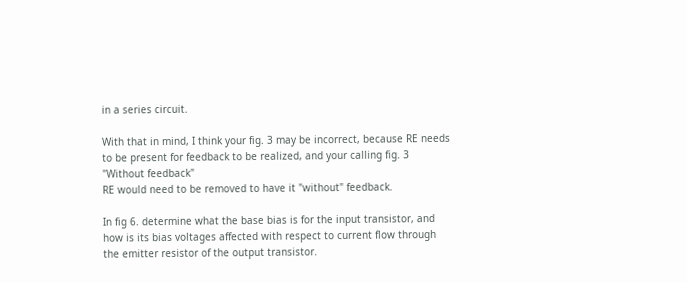in a series circuit.

With that in mind, I think your fig. 3 may be incorrect, because RE needs to be present for feedback to be realized, and your calling fig. 3 "Without feedback"
RE would need to be removed to have it "without" feedback.

In fig 6. determine what the base bias is for the input transistor, and how is its bias voltages affected with respect to current flow through the emitter resistor of the output transistor.